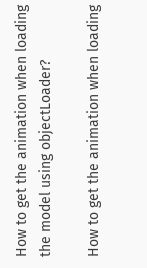How to get the animation when loading the model using objectLoader?

How to get the animation when loading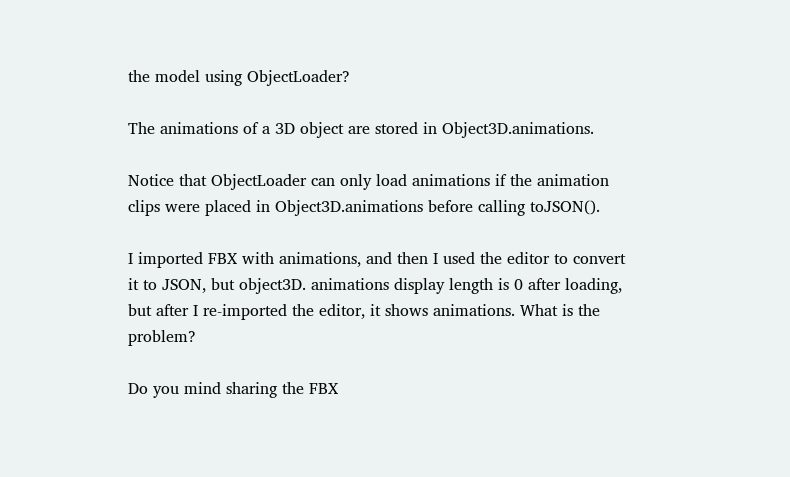the model using ObjectLoader?

The animations of a 3D object are stored in Object3D.animations.

Notice that ObjectLoader can only load animations if the animation clips were placed in Object3D.animations before calling toJSON().

I imported FBX with animations, and then I used the editor to convert it to JSON, but object3D. animations display length is 0 after loading, but after I re-imported the editor, it shows animations. What is the problem?

Do you mind sharing the FBX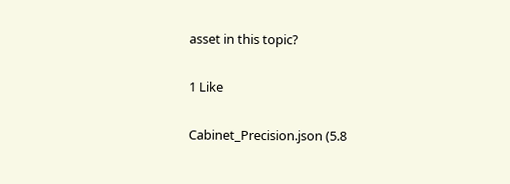asset in this topic?

1 Like

Cabinet_Precision.json (5.8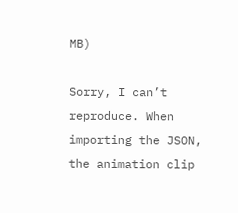MB)

Sorry, I can’t reproduce. When importing the JSON, the animation clip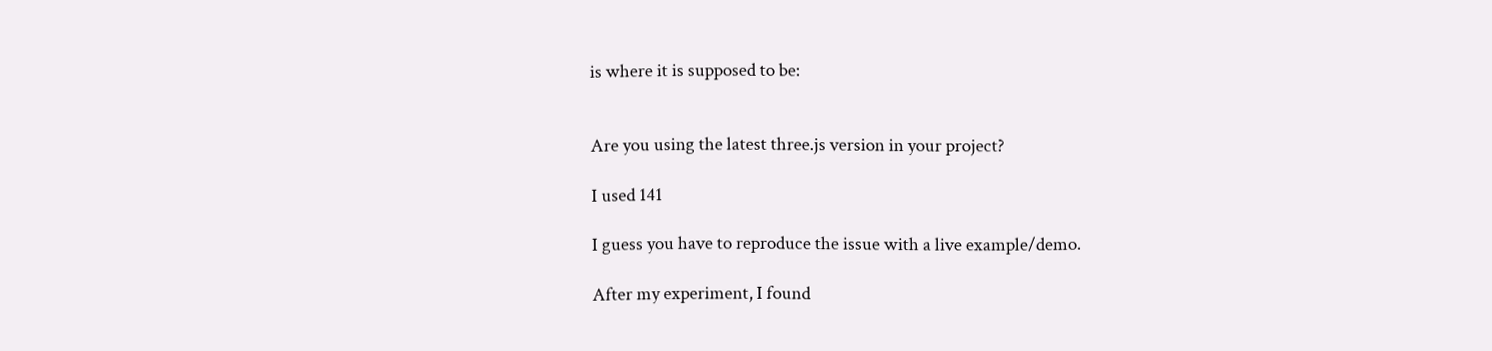is where it is supposed to be:


Are you using the latest three.js version in your project?

I used 141

I guess you have to reproduce the issue with a live example/demo.

After my experiment, I found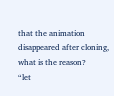that the animation disappeared after cloning, what is the reason?
“let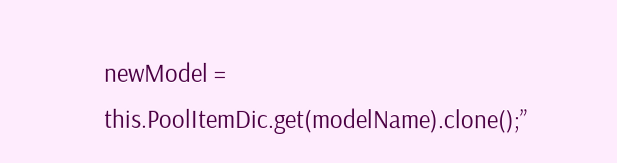newModel = this.PoolItemDic.get(modelName).clone();”